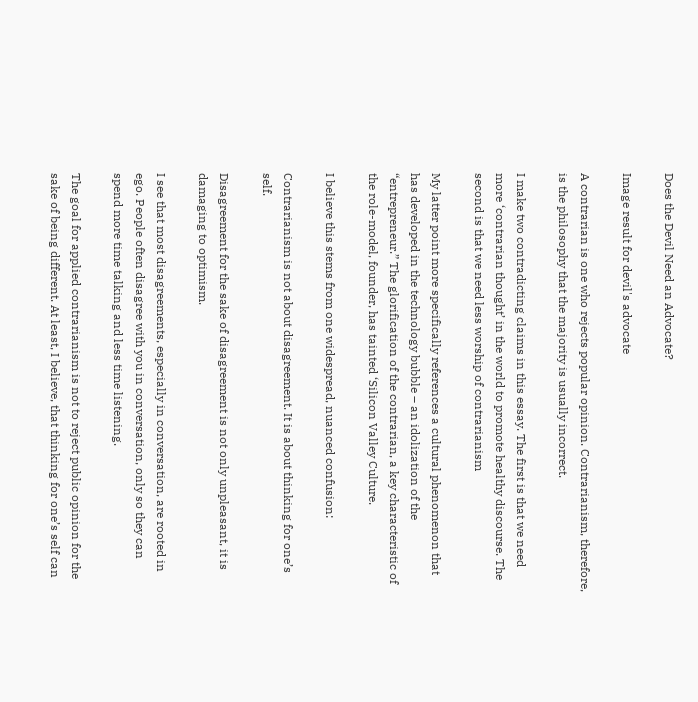Does the Devil Need an Advocate?

Image result for devil's advocate

A contrarian is one who rejects popular opinion. Contrarianism, therefore, is the philosophy that the majority is usually incorrect.

I make two contradicting claims in this essay. The first is that we need more ‘contrarian thought’ in the world to promote healthy discourse. The second is that we need less worship of contrarianism

My latter point more specifically references a cultural phenomenon that has developed in the technology bubble – an idolization of the “entrepreneur.” The glorification of the contrarian, a key characteristic of the role-model, founder, has tainted ‘Silicon Valley Culture.

I believe this stems from one widespread, nuanced confusion:

Contrarianism is not about disagreement. It is about thinking for one’s self.

Disagreement for the sake of disagreement is not only unpleasant, it is damaging to optimism.

I see that most disagreements, especially in conversation, are rooted in ego. People often disagree with you in conversation, only so they can spend more time talking and less time listening.

The goal for applied contrarianism is not to reject public opinion for the sake of being different. At least, I believe, that thinking for one’s self can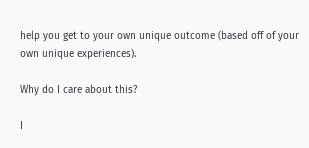help you get to your own unique outcome (based off of your own unique experiences).

Why do I care about this?

I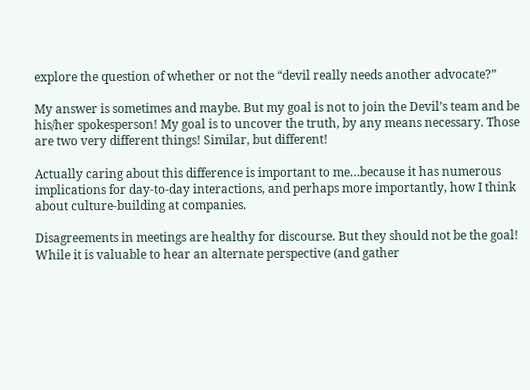explore the question of whether or not the “devil really needs another advocate?”

My answer is sometimes and maybe. But my goal is not to join the Devil’s team and be his/her spokesperson! My goal is to uncover the truth, by any means necessary. Those are two very different things! Similar, but different!

Actually caring about this difference is important to me…because it has numerous implications for day-to-day interactions, and perhaps more importantly, how I think about culture-building at companies.

Disagreements in meetings are healthy for discourse. But they should not be the goal! While it is valuable to hear an alternate perspective (and gather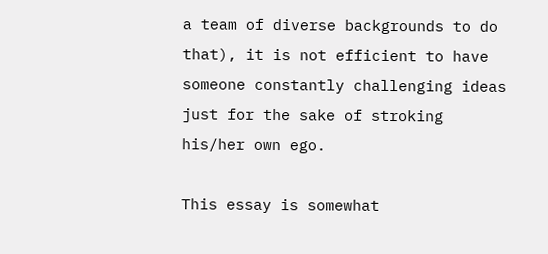a team of diverse backgrounds to do that), it is not efficient to have someone constantly challenging ideas just for the sake of stroking his/her own ego.

This essay is somewhat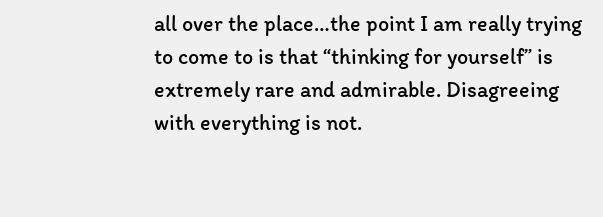all over the place…the point I am really trying to come to is that “thinking for yourself” is extremely rare and admirable. Disagreeing with everything is not.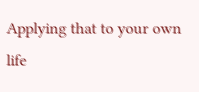Applying that to your own life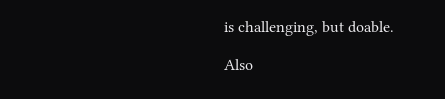is challenging, but doable.

Also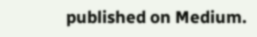published on Medium.